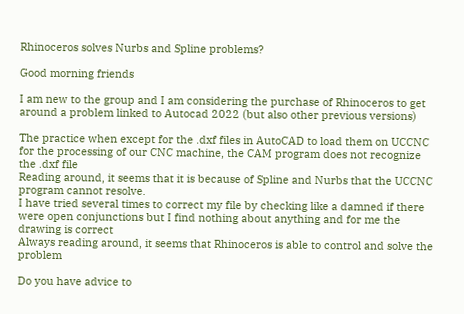Rhinoceros solves Nurbs and Spline problems?

Good morning friends

I am new to the group and I am considering the purchase of Rhinoceros to get around a problem linked to Autocad 2022 (but also other previous versions)

The practice when except for the .dxf files in AutoCAD to load them on UCCNC for the processing of our CNC machine, the CAM program does not recognize the .dxf file
Reading around, it seems that it is because of Spline and Nurbs that the UCCNC program cannot resolve.
I have tried several times to correct my file by checking like a damned if there were open conjunctions but I find nothing about anything and for me the drawing is correct
Always reading around, it seems that Rhinoceros is able to control and solve the problem

Do you have advice to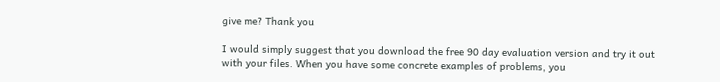give me? Thank you

I would simply suggest that you download the free 90 day evaluation version and try it out with your files. When you have some concrete examples of problems, you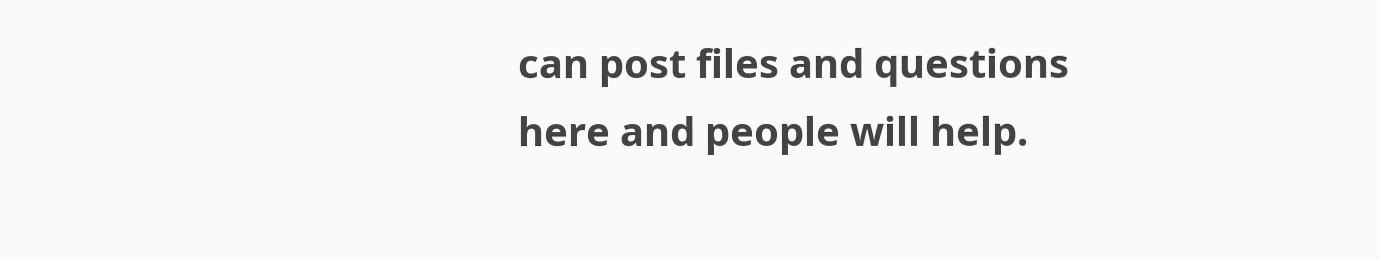can post files and questions here and people will help.